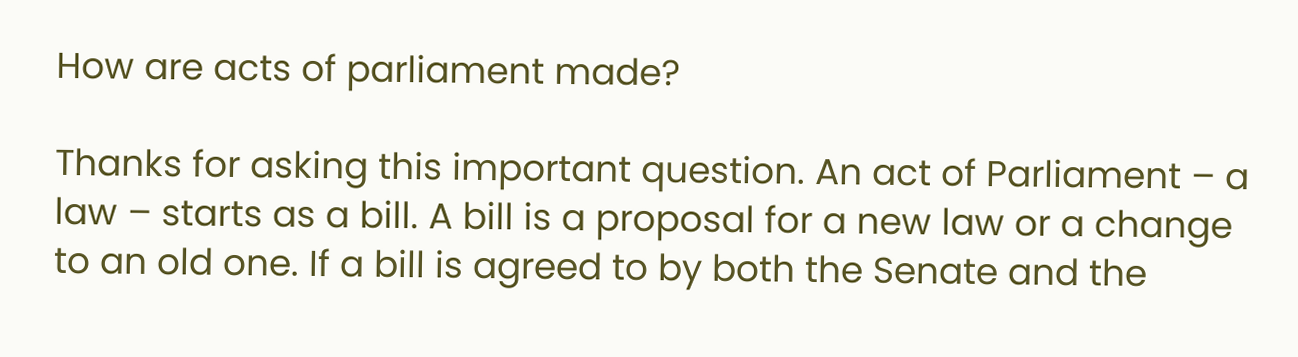How are acts of parliament made?

Thanks for asking this important question. An act of Parliament – a law – starts as a bill. A bill is a proposal for a new law or a change to an old one. If a bill is agreed to by both the Senate and the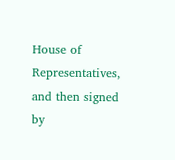House of Representatives, and then signed by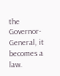the Governor-General, it becomes a law.